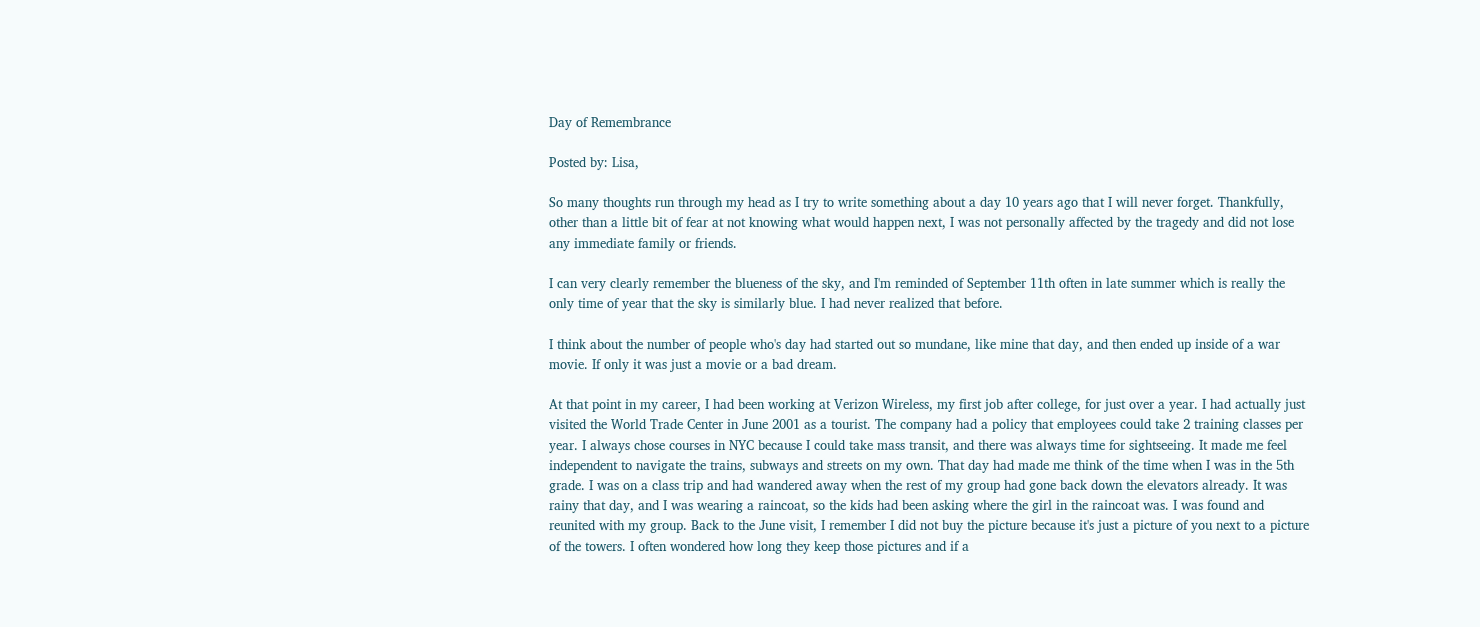Day of Remembrance

Posted by: Lisa,

So many thoughts run through my head as I try to write something about a day 10 years ago that I will never forget. Thankfully, other than a little bit of fear at not knowing what would happen next, I was not personally affected by the tragedy and did not lose any immediate family or friends.

I can very clearly remember the blueness of the sky, and I'm reminded of September 11th often in late summer which is really the only time of year that the sky is similarly blue. I had never realized that before.

I think about the number of people who's day had started out so mundane, like mine that day, and then ended up inside of a war movie. If only it was just a movie or a bad dream.

At that point in my career, I had been working at Verizon Wireless, my first job after college, for just over a year. I had actually just visited the World Trade Center in June 2001 as a tourist. The company had a policy that employees could take 2 training classes per year. I always chose courses in NYC because I could take mass transit, and there was always time for sightseeing. It made me feel independent to navigate the trains, subways and streets on my own. That day had made me think of the time when I was in the 5th grade. I was on a class trip and had wandered away when the rest of my group had gone back down the elevators already. It was rainy that day, and I was wearing a raincoat, so the kids had been asking where the girl in the raincoat was. I was found and reunited with my group. Back to the June visit, I remember I did not buy the picture because it's just a picture of you next to a picture of the towers. I often wondered how long they keep those pictures and if a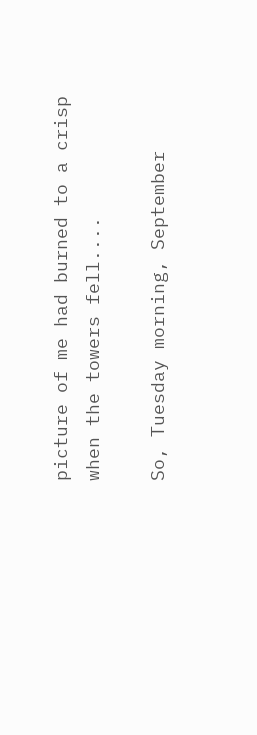picture of me had burned to a crisp when the towers fell....

So, Tuesday morning, September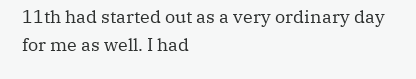11th had started out as a very ordinary day for me as well. I had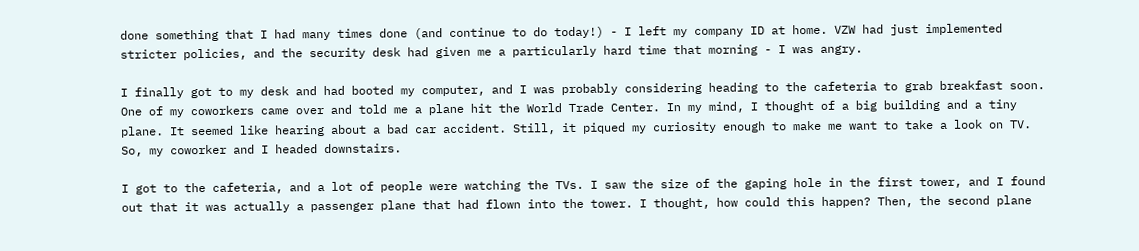done something that I had many times done (and continue to do today!) - I left my company ID at home. VZW had just implemented stricter policies, and the security desk had given me a particularly hard time that morning - I was angry.

I finally got to my desk and had booted my computer, and I was probably considering heading to the cafeteria to grab breakfast soon. One of my coworkers came over and told me a plane hit the World Trade Center. In my mind, I thought of a big building and a tiny plane. It seemed like hearing about a bad car accident. Still, it piqued my curiosity enough to make me want to take a look on TV. So, my coworker and I headed downstairs.

I got to the cafeteria, and a lot of people were watching the TVs. I saw the size of the gaping hole in the first tower, and I found out that it was actually a passenger plane that had flown into the tower. I thought, how could this happen? Then, the second plane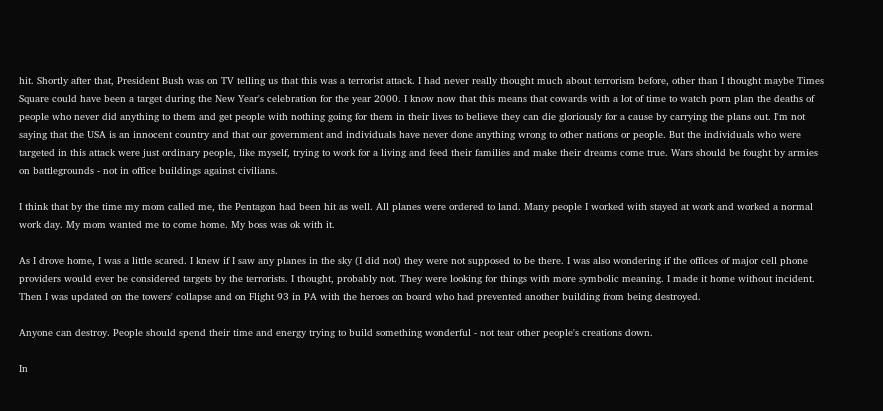hit. Shortly after that, President Bush was on TV telling us that this was a terrorist attack. I had never really thought much about terrorism before, other than I thought maybe Times Square could have been a target during the New Year's celebration for the year 2000. I know now that this means that cowards with a lot of time to watch porn plan the deaths of people who never did anything to them and get people with nothing going for them in their lives to believe they can die gloriously for a cause by carrying the plans out. I'm not saying that the USA is an innocent country and that our government and individuals have never done anything wrong to other nations or people. But the individuals who were targeted in this attack were just ordinary people, like myself, trying to work for a living and feed their families and make their dreams come true. Wars should be fought by armies on battlegrounds - not in office buildings against civilians.

I think that by the time my mom called me, the Pentagon had been hit as well. All planes were ordered to land. Many people I worked with stayed at work and worked a normal work day. My mom wanted me to come home. My boss was ok with it.

As I drove home, I was a little scared. I knew if I saw any planes in the sky (I did not) they were not supposed to be there. I was also wondering if the offices of major cell phone providers would ever be considered targets by the terrorists. I thought, probably not. They were looking for things with more symbolic meaning. I made it home without incident. Then I was updated on the towers' collapse and on Flight 93 in PA with the heroes on board who had prevented another building from being destroyed.

Anyone can destroy. People should spend their time and energy trying to build something wonderful - not tear other people's creations down.

In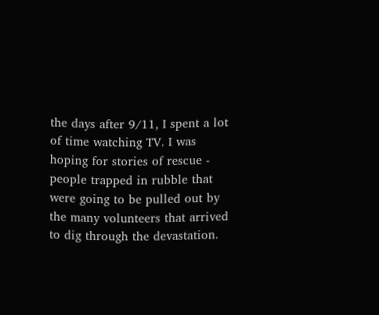the days after 9/11, I spent a lot of time watching TV. I was hoping for stories of rescue - people trapped in rubble that were going to be pulled out by the many volunteers that arrived to dig through the devastation.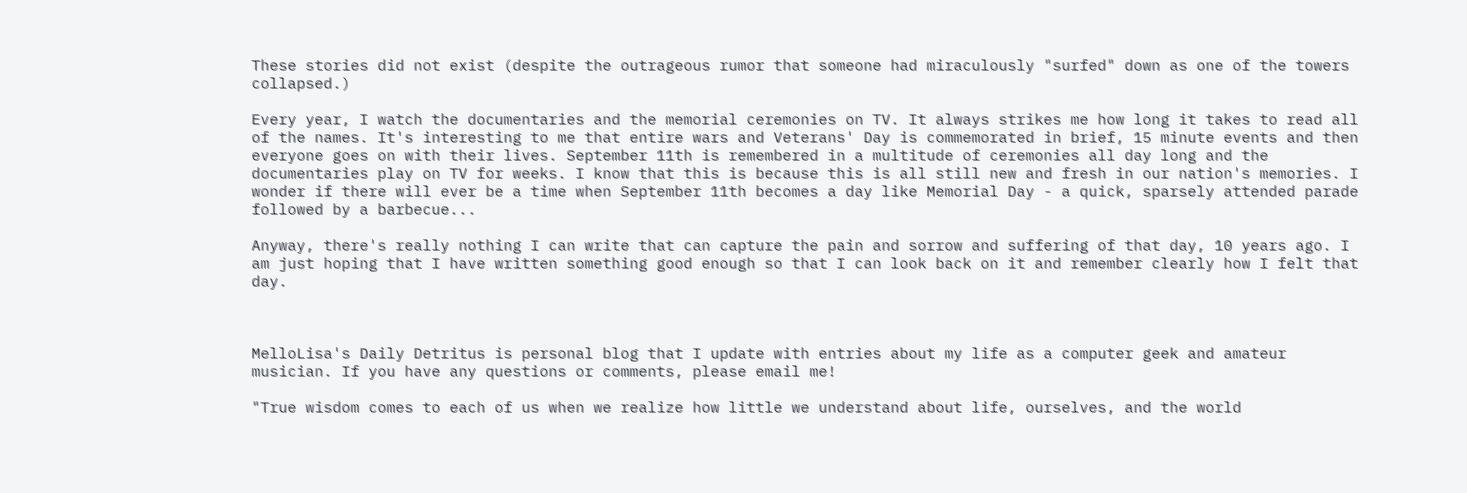These stories did not exist (despite the outrageous rumor that someone had miraculously "surfed" down as one of the towers collapsed.)

Every year, I watch the documentaries and the memorial ceremonies on TV. It always strikes me how long it takes to read all of the names. It's interesting to me that entire wars and Veterans' Day is commemorated in brief, 15 minute events and then everyone goes on with their lives. September 11th is remembered in a multitude of ceremonies all day long and the documentaries play on TV for weeks. I know that this is because this is all still new and fresh in our nation's memories. I wonder if there will ever be a time when September 11th becomes a day like Memorial Day - a quick, sparsely attended parade followed by a barbecue...

Anyway, there's really nothing I can write that can capture the pain and sorrow and suffering of that day, 10 years ago. I am just hoping that I have written something good enough so that I can look back on it and remember clearly how I felt that day.



MelloLisa's Daily Detritus is personal blog that I update with entries about my life as a computer geek and amateur musician. If you have any questions or comments, please email me!

"True wisdom comes to each of us when we realize how little we understand about life, ourselves, and the world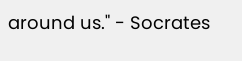around us." - Socrates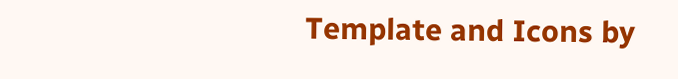Template and Icons by